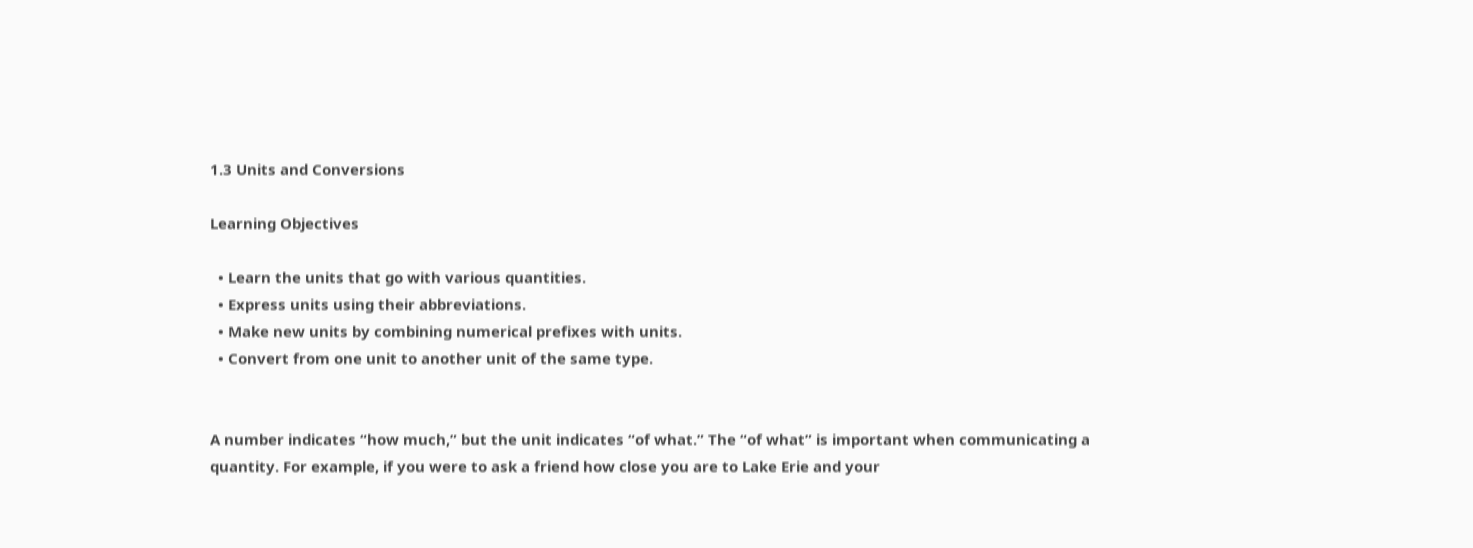1.3 Units and Conversions

Learning Objectives

  • Learn the units that go with various quantities.
  • Express units using their abbreviations.
  • Make new units by combining numerical prefixes with units.
  • Convert from one unit to another unit of the same type.


A number indicates “how much,” but the unit indicates “of what.” The “of what” is important when communicating a quantity. For example, if you were to ask a friend how close you are to Lake Erie and your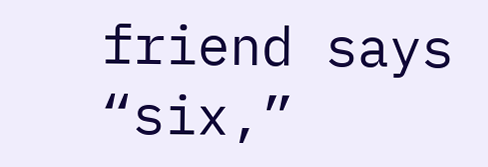friend says “six,”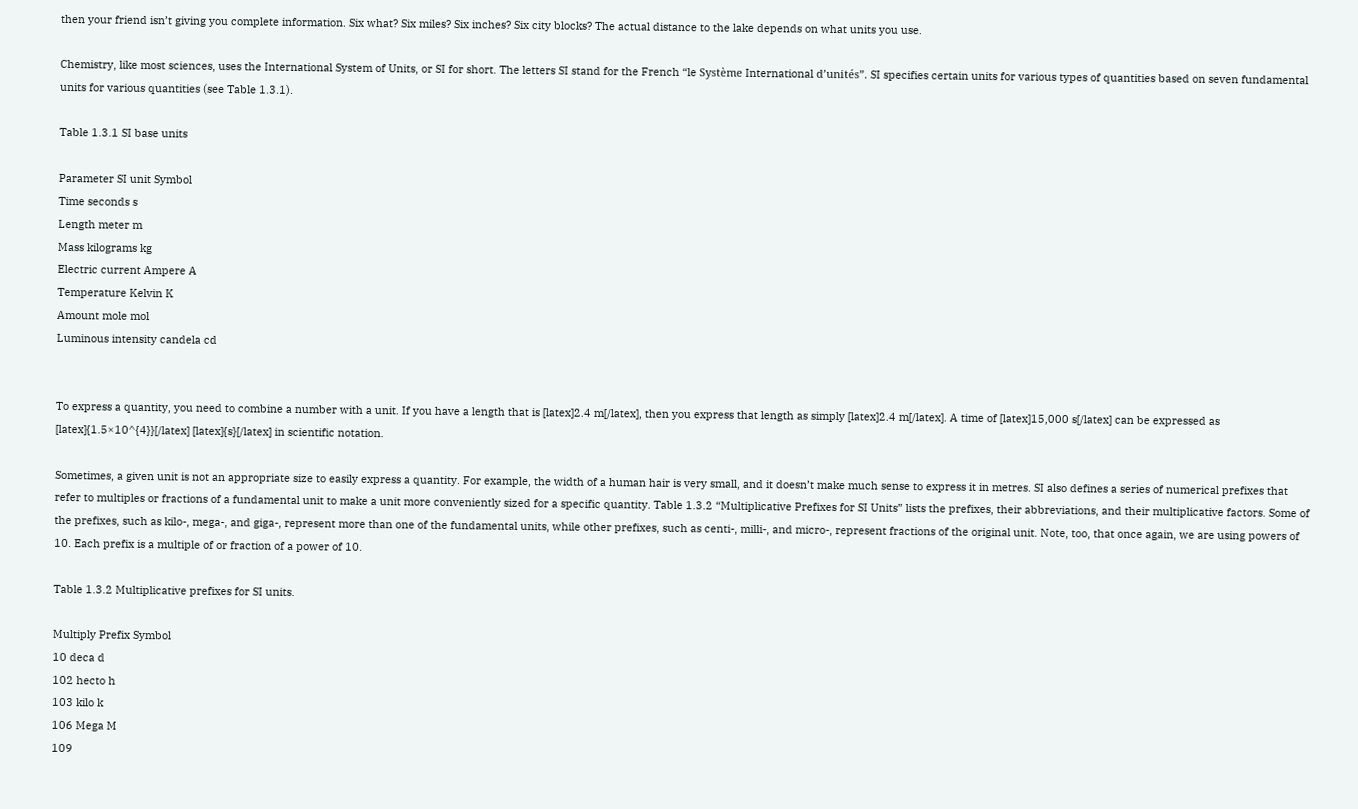then your friend isn’t giving you complete information. Six what? Six miles? Six inches? Six city blocks? The actual distance to the lake depends on what units you use.

Chemistry, like most sciences, uses the International System of Units, or SI for short. The letters SI stand for the French “le Système International d’unités”. SI specifies certain units for various types of quantities based on seven fundamental units for various quantities (see Table 1.3.1).

Table 1.3.1 SI base units

Parameter SI unit Symbol
Time seconds s
Length meter m
Mass kilograms kg
Electric current Ampere A
Temperature Kelvin K
Amount mole mol
Luminous intensity candela cd


To express a quantity, you need to combine a number with a unit. If you have a length that is [latex]2.4 m[/latex], then you express that length as simply [latex]2.4 m[/latex]. A time of [latex]15,000 s[/latex] can be expressed as [latex]{1.5×10^{4}}[/latex] [latex]{s}[/latex] in scientific notation.

Sometimes, a given unit is not an appropriate size to easily express a quantity. For example, the width of a human hair is very small, and it doesn’t make much sense to express it in metres. SI also defines a series of numerical prefixes that refer to multiples or fractions of a fundamental unit to make a unit more conveniently sized for a specific quantity. Table 1.3.2 “Multiplicative Prefixes for SI Units” lists the prefixes, their abbreviations, and their multiplicative factors. Some of the prefixes, such as kilo-, mega-, and giga-, represent more than one of the fundamental units, while other prefixes, such as centi-, milli-, and micro-, represent fractions of the original unit. Note, too, that once again, we are using powers of 10. Each prefix is a multiple of or fraction of a power of 10.

Table 1.3.2 Multiplicative prefixes for SI units.

Multiply Prefix Symbol
10 deca d
102 hecto h
103 kilo k
106 Mega M
109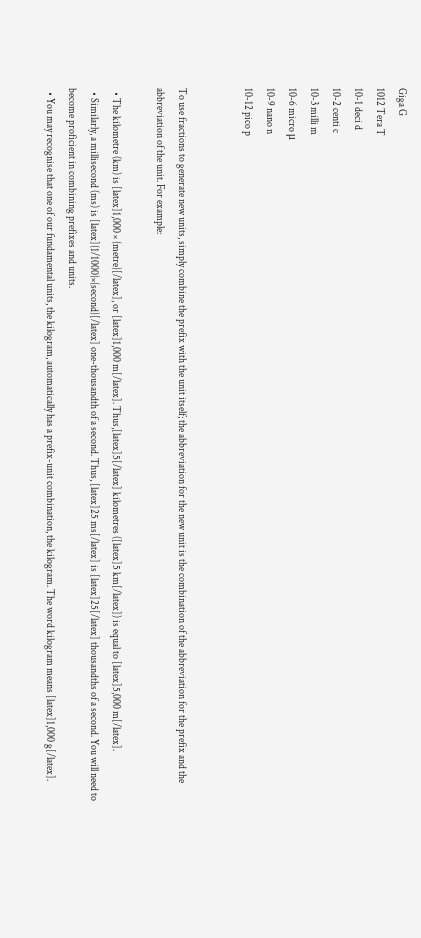Giga G
1012 Tera T
10-1 deci d
10-2 centi c
10-3 milli m
10-6 micro μ
10-9 nano n
10-12 pico p


To use fractions to generate new units, simply combine the prefix with the unit itself; the abbreviation for the new unit is the combination of the abbreviation for the prefix and the abbreviation of the unit. For example:

  • The kilometre (km) is [latex]1,000 × {metre}[/latex], or [latex]1,000 m[/latex]. Thus,[latex]5[/latex] kilometres ([latex]5 km[/latex]) is equal to [latex]5,000 m[/latex].
  • Similarly, a millisecond (ms) is [latex]{1/1000}×{second}[/latex] one-thousandth of a second. Thus, [latex]25 ms[/latex] is [latex]25[/latex] thousandths of a second. You will need to become proficient in combining prefixes and units.
  • You may recognise that one of our fundamental units, the kilogram, automatically has a prefix-unit combination, the kilogram. The word kilogram means [latex]1,000 g[/latex].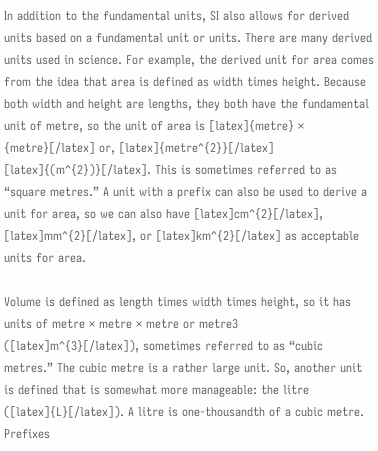In addition to the fundamental units, SI also allows for derived units based on a fundamental unit or units. There are many derived units used in science. For example, the derived unit for area comes from the idea that area is defined as width times height. Because both width and height are lengths, they both have the fundamental unit of metre, so the unit of area is [latex]{metre} × {metre}[/latex] or, [latex]{metre^{2}}[/latex] [latex]{(m^{2})}[/latex]. This is sometimes referred to as “square metres.” A unit with a prefix can also be used to derive a unit for area, so we can also have [latex]cm^{2}[/latex], [latex]mm^{2}[/latex], or [latex]km^{2}[/latex] as acceptable units for area.

Volume is defined as length times width times height, so it has units of metre × metre × metre or metre3 ([latex]m^{3}[/latex]), sometimes referred to as “cubic metres.” The cubic metre is a rather large unit. So, another unit is defined that is somewhat more manageable: the litre ([latex]{L}[/latex]). A litre is one-thousandth of a cubic metre. Prefixes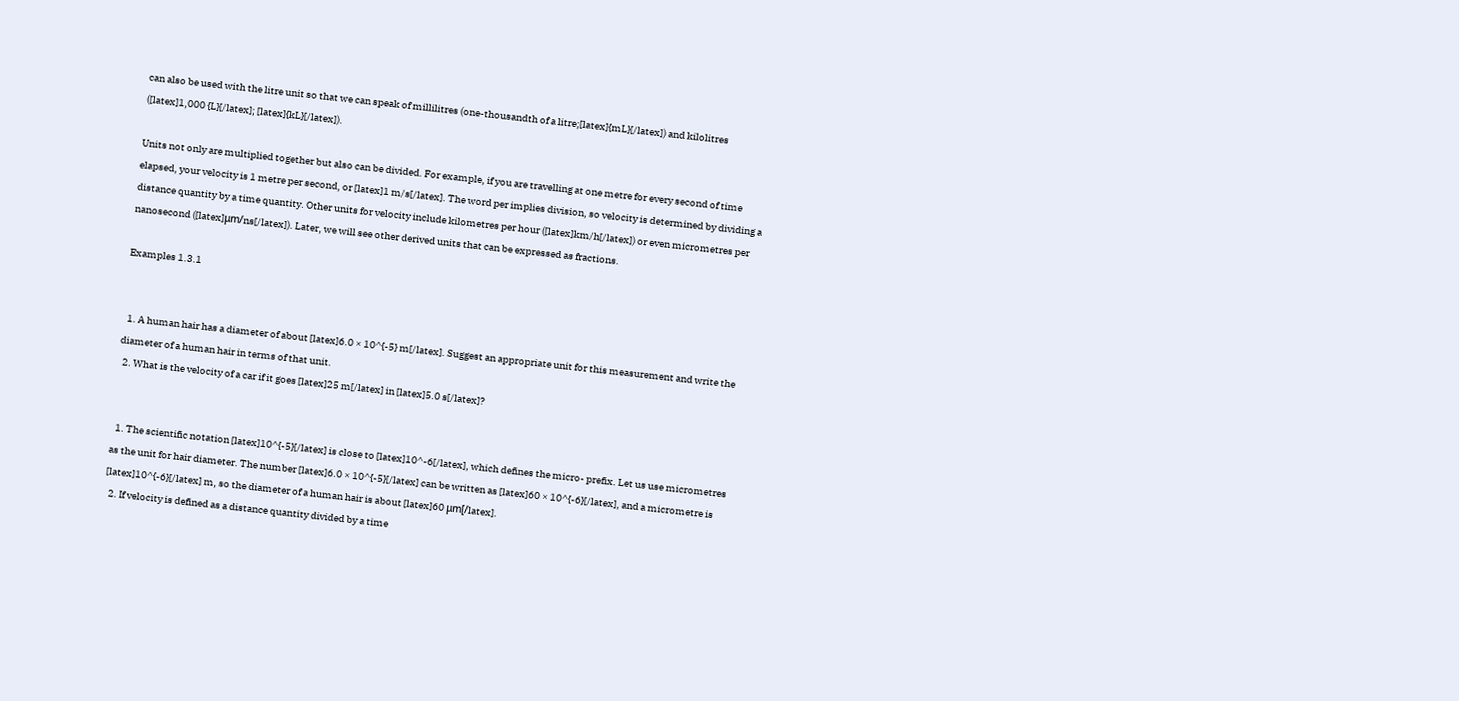can also be used with the litre unit so that we can speak of millilitres (one-thousandth of a litre;[latex]{mL}[/latex]) and kilolitres ([latex]1,000 {L}[/latex]; [latex]{kL}[/latex]).

Units not only are multiplied together but also can be divided. For example, if you are travelling at one metre for every second of time elapsed, your velocity is 1 metre per second, or [latex]1 m/s[/latex]. The word per implies division, so velocity is determined by dividing a distance quantity by a time quantity. Other units for velocity include kilometres per hour ([latex]km/h[/latex]) or even micrometres per nanosecond ([latex]μm/ns[/latex]). Later, we will see other derived units that can be expressed as fractions.

Examples 1.3.1


  1. A human hair has a diameter of about [latex]6.0 × 10^{-5} m[/latex]. Suggest an appropriate unit for this measurement and write the diameter of a human hair in terms of that unit.
  2. What is the velocity of a car if it goes [latex]25 m[/latex] in [latex]5.0 s[/latex]?


  1. The scientific notation [latex]10^{-5}[/latex] is close to [latex]10^-6[/latex], which defines the micro- prefix. Let us use micrometres as the unit for hair diameter. The number [latex]6.0 × 10^{-5}[/latex] can be written as [latex]60 × 10^{-6}[/latex], and a micrometre is [latex]10^{-6}[/latex] m, so the diameter of a human hair is about [latex]60 μm[/latex].
  2. If velocity is defined as a distance quantity divided by a time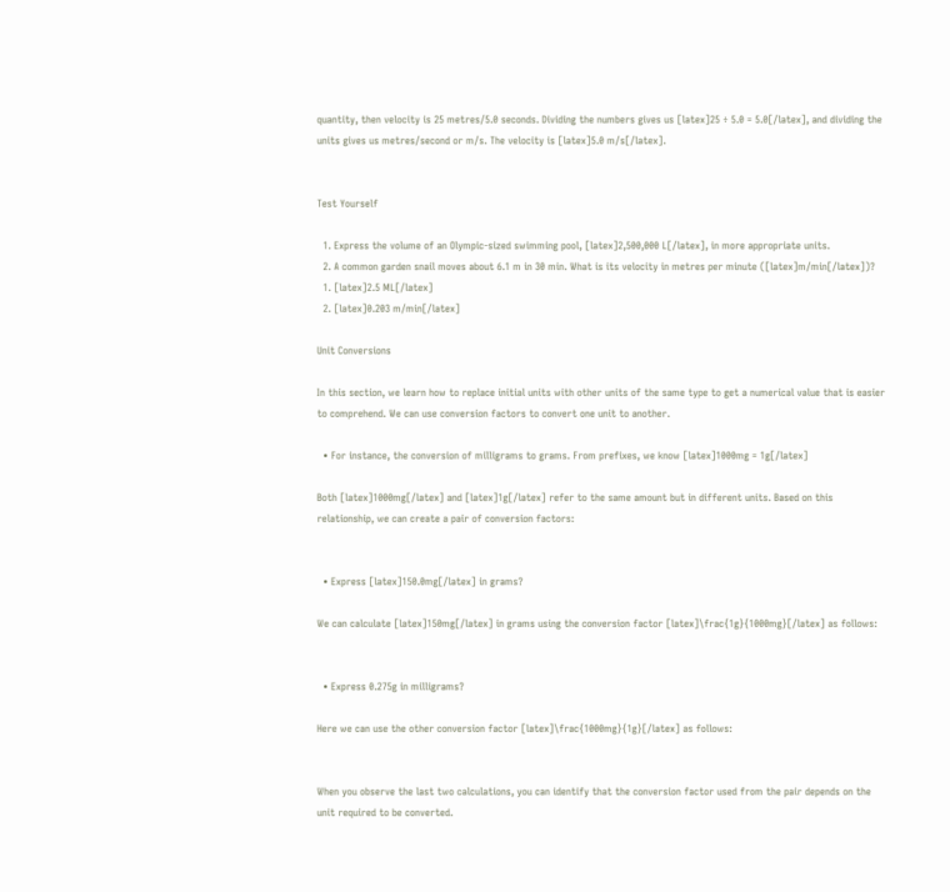quantity, then velocity is 25 metres/5.0 seconds. Dividing the numbers gives us [latex]25 ÷ 5.0 = 5.0[/latex], and dividing the units gives us metres/second or m/s. The velocity is [latex]5.0 m/s[/latex].


Test Yourself

  1. Express the volume of an Olympic-sized swimming pool, [latex]2,500,000 L[/latex], in more appropriate units.
  2. A common garden snail moves about 6.1 m in 30 min. What is its velocity in metres per minute ([latex]m/min[/latex])?
  1. [latex]2.5 ML[/latex]
  2. [latex]0.203 m/min[/latex]

Unit Conversions

In this section, we learn how to replace initial units with other units of the same type to get a numerical value that is easier to comprehend. We can use conversion factors to convert one unit to another.

  • For instance, the conversion of milligrams to grams. From prefixes, we know [latex]1000mg = 1g[/latex]

Both [latex]1000mg[/latex] and [latex]1g[/latex] refer to the same amount but in different units. Based on this relationship, we can create a pair of conversion factors:


  • Express [latex]150.0mg[/latex] in grams?

We can calculate [latex]150mg[/latex] in grams using the conversion factor [latex]\frac{1g}{1000mg}[/latex] as follows:


  • Express 0.275g in milligrams?

Here we can use the other conversion factor [latex]\frac{1000mg}{1g}[/latex] as follows:


When you observe the last two calculations, you can identify that the conversion factor used from the pair depends on the unit required to be converted.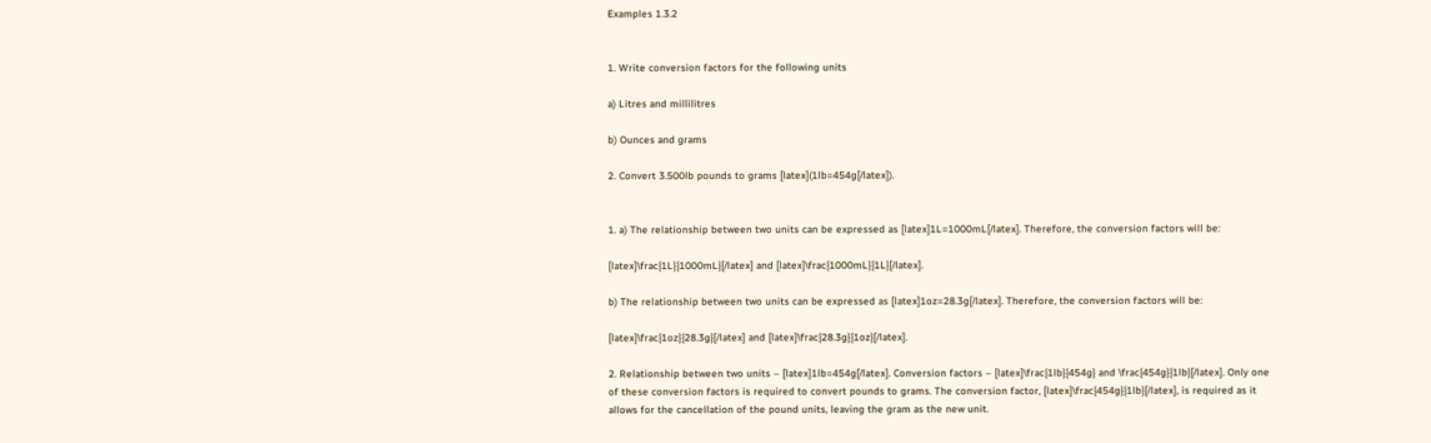Examples 1.3.2


1. Write conversion factors for the following units

a) Litres and millilitres

b) Ounces and grams

2. Convert 3.500lb pounds to grams [latex](1lb=454g[/latex]).


1. a) The relationship between two units can be expressed as [latex]1L=1000mL[/latex]. Therefore, the conversion factors will be:

[latex]\frac{1L}{1000mL}[/latex] and [latex]\frac{1000mL}{1L}[/latex].

b) The relationship between two units can be expressed as [latex]1oz=28.3g[/latex]. Therefore, the conversion factors will be:

[latex]\frac{1oz}{28.3g}[/latex] and [latex]\frac{28.3g}{1oz}[/latex].

2. Relationship between two units – [latex]1lb=454g[/latex]. Conversion factors – [latex]\frac{1lb}{454g} and \frac{454g}{1lb}[/latex]. Only one of these conversion factors is required to convert pounds to grams. The conversion factor, [latex]\frac{454g}{1lb}[/latex], is required as it allows for the cancellation of the pound units, leaving the gram as the new unit.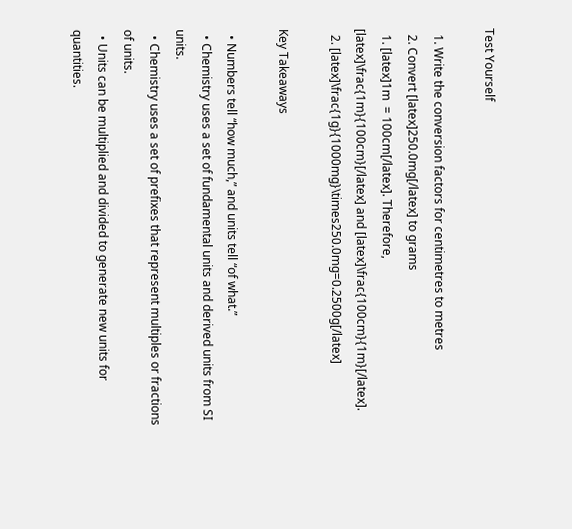Test Yourself

  1. Write the conversion factors for centimetres to metres
  2. Convert [latex]250.0mg[/latex] to grams
  1. [latex]1m  = 100cm[/latex]. Therefore, [latex]\frac{1m}{100cm}[/latex] and [latex]\frac{100cm}{1m}[/latex].
  2. [latex]\frac{1g}{1000mg}\times250.0mg=0.2500g[/latex]

Key Takeaways

  • Numbers tell “how much,” and units tell “of what.”
  • Chemistry uses a set of fundamental units and derived units from SI units.
  • Chemistry uses a set of prefixes that represent multiples or fractions of units.
  • Units can be multiplied and divided to generate new units for quantities.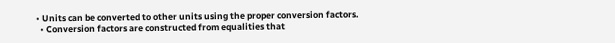• Units can be converted to other units using the proper conversion factors.
  • Conversion factors are constructed from equalities that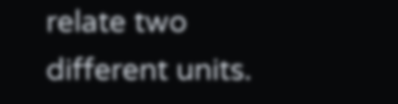relate two different units.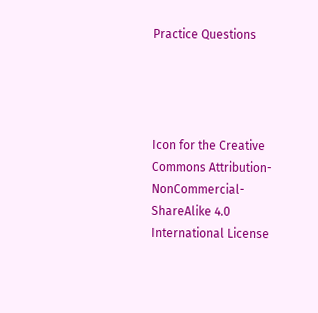Practice Questions




Icon for the Creative Commons Attribution-NonCommercial-ShareAlike 4.0 International License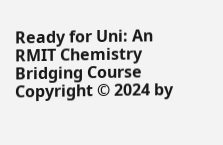Ready for Uni: An RMIT Chemistry Bridging Course Copyright © 2024 by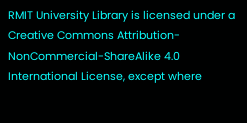RMIT University Library is licensed under a Creative Commons Attribution-NonCommercial-ShareAlike 4.0 International License, except where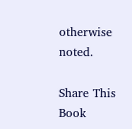otherwise noted.

Share This Book